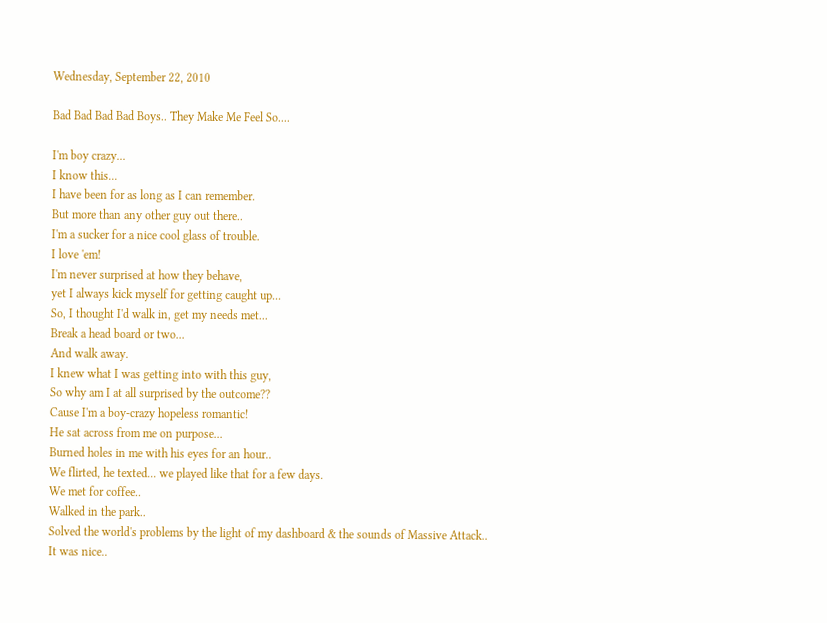Wednesday, September 22, 2010

Bad Bad Bad Bad Boys.. They Make Me Feel So....

I'm boy crazy...
I know this...
I have been for as long as I can remember.
But more than any other guy out there..
I'm a sucker for a nice cool glass of trouble.
I love 'em!
I'm never surprised at how they behave,
yet I always kick myself for getting caught up...
So, I thought I'd walk in, get my needs met...
Break a head board or two...
And walk away.
I knew what I was getting into with this guy,
So why am I at all surprised by the outcome??
Cause I'm a boy-crazy hopeless romantic!
He sat across from me on purpose...
Burned holes in me with his eyes for an hour..
We flirted, he texted... we played like that for a few days.
We met for coffee..
Walked in the park..
Solved the world's problems by the light of my dashboard & the sounds of Massive Attack..
It was nice..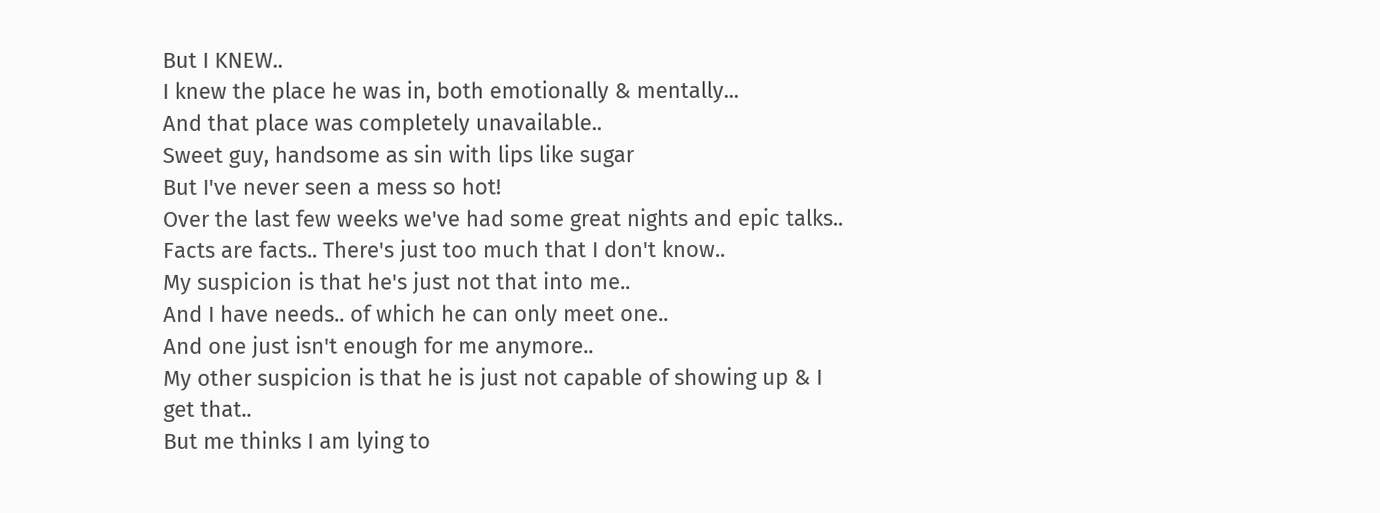But I KNEW..
I knew the place he was in, both emotionally & mentally...
And that place was completely unavailable..
Sweet guy, handsome as sin with lips like sugar
But I've never seen a mess so hot!
Over the last few weeks we've had some great nights and epic talks..
Facts are facts.. There's just too much that I don't know..
My suspicion is that he's just not that into me..
And I have needs.. of which he can only meet one..
And one just isn't enough for me anymore..
My other suspicion is that he is just not capable of showing up & I get that..
But me thinks I am lying to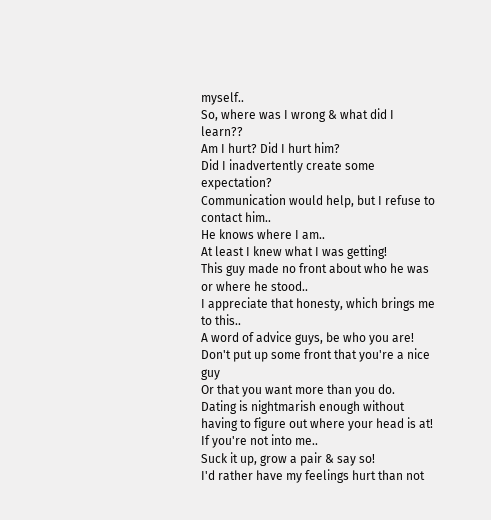myself..
So, where was I wrong & what did I learn??
Am I hurt? Did I hurt him?
Did I inadvertently create some expectation?
Communication would help, but I refuse to contact him..
He knows where I am..
At least I knew what I was getting!
This guy made no front about who he was or where he stood..
I appreciate that honesty, which brings me to this..
A word of advice guys, be who you are!
Don't put up some front that you're a nice guy
Or that you want more than you do.
Dating is nightmarish enough without having to figure out where your head is at!
If you're not into me..
Suck it up, grow a pair & say so!
I'd rather have my feelings hurt than not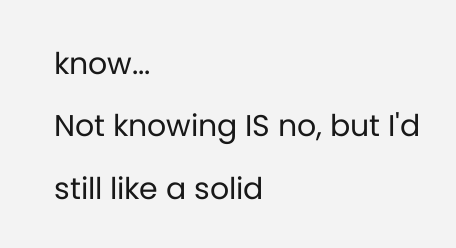know...
Not knowing IS no, but I'd still like a solid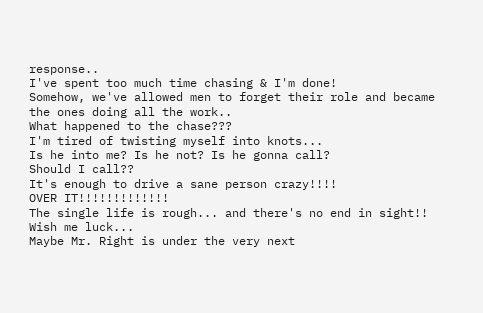response..
I've spent too much time chasing & I'm done!
Somehow, we've allowed men to forget their role and became the ones doing all the work..
What happened to the chase???
I'm tired of twisting myself into knots...
Is he into me? Is he not? Is he gonna call?
Should I call??
It's enough to drive a sane person crazy!!!!
OVER IT!!!!!!!!!!!!!
The single life is rough... and there's no end in sight!!
Wish me luck...
Maybe Mr. Right is under the very next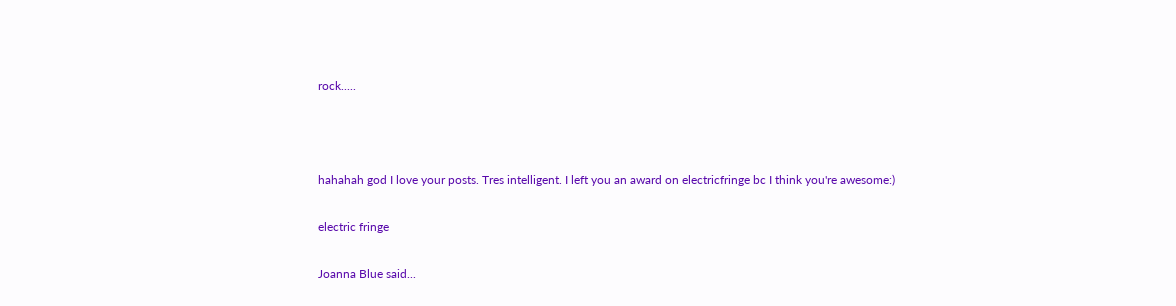rock.....



hahahah god I love your posts. Tres intelligent. I left you an award on electricfringe bc I think you're awesome:)

electric fringe

Joanna Blue said...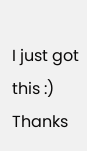I just got this :) Thanks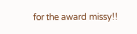for the award missy!!